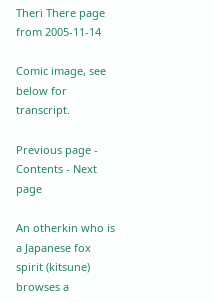Theri There page from 2005-11-14

Comic image, see below for transcript.

Previous page - Contents - Next page

An otherkin who is a Japanese fox spirit (kitsune) browses a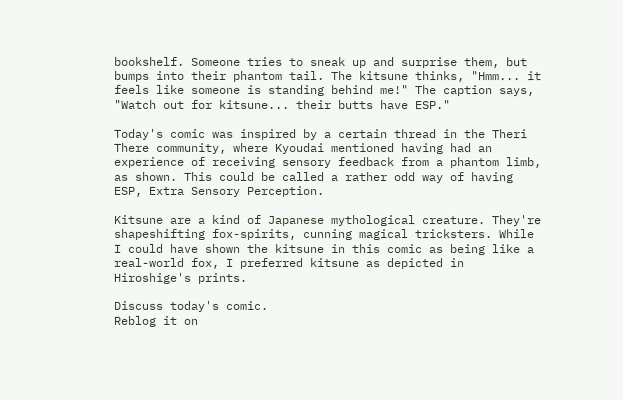bookshelf. Someone tries to sneak up and surprise them, but bumps into their phantom tail. The kitsune thinks, "Hmm... it feels like someone is standing behind me!" The caption says, "Watch out for kitsune... their butts have ESP."

Today's comic was inspired by a certain thread in the Theri There community, where Kyoudai mentioned having had an experience of receiving sensory feedback from a phantom limb, as shown. This could be called a rather odd way of having ESP, Extra Sensory Perception.

Kitsune are a kind of Japanese mythological creature. They're shapeshifting fox-spirits, cunning magical tricksters. While I could have shown the kitsune in this comic as being like a real-world fox, I preferred kitsune as depicted in Hiroshige's prints.

Discuss today's comic.
Reblog it on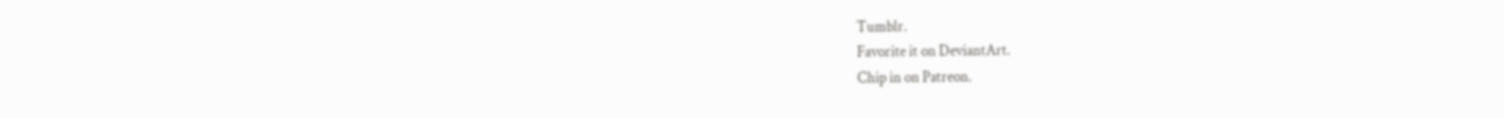Tumblr.
Favorite it on DeviantArt.
Chip in on Patreon.